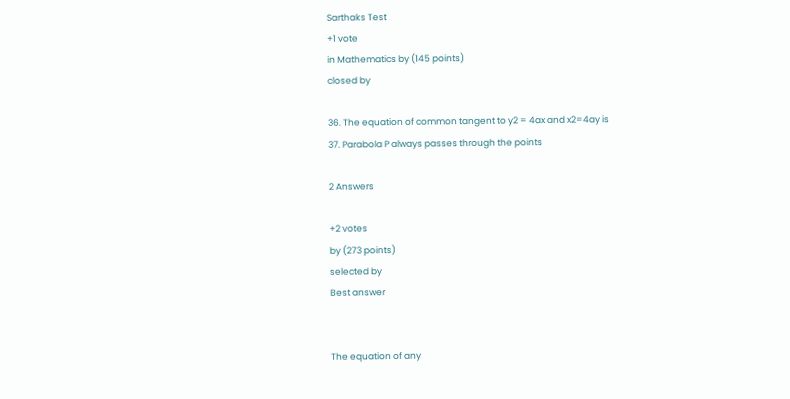Sarthaks Test
+1 vote
in Mathematics by (145 points)
closed by

36. The equation of common tangent to y2 = 4ax and x2=4ay is
37. Parabola P always passes through the points

2 Answers

+2 votes
by (273 points)
selected by
Best answer


The equation of any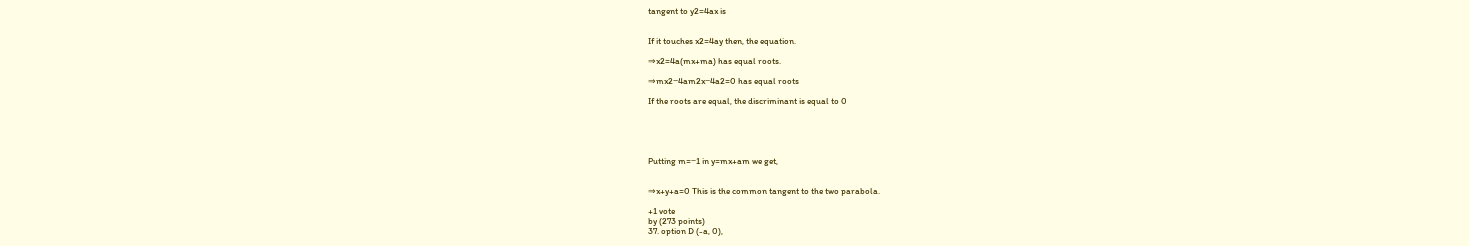tangent to y2=4ax is


If it touches x2=4ay then, the equation.

⇒x2=4a(mx+ma) has equal roots.

⇒mx2−4am2x−4a2=0 has equal roots

If the roots are equal, the discriminant is equal to 0





Putting m=−1 in y=mx+am we get,


⇒x+y+a=0 This is the common tangent to the two parabola.

+1 vote
by (273 points)
37. option D (-a, 0),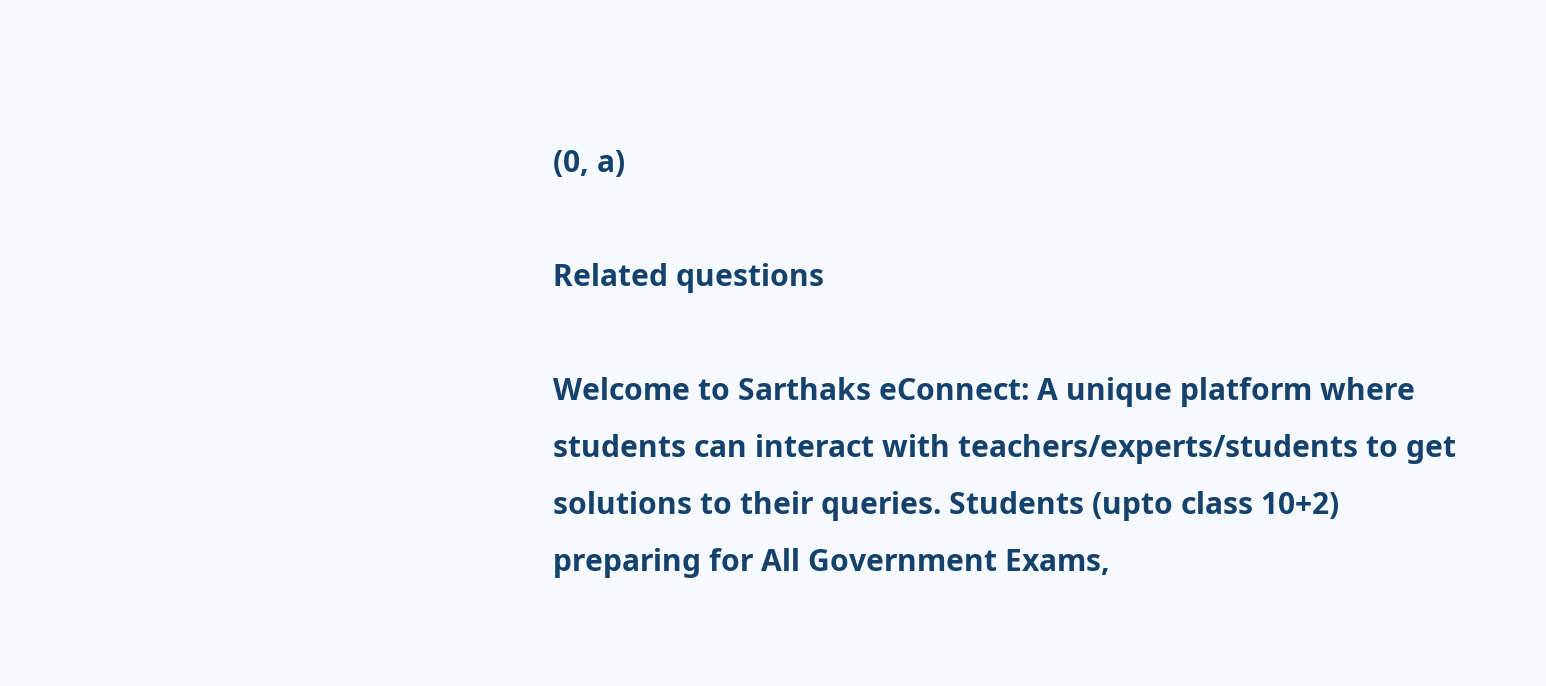(0, a)

Related questions

Welcome to Sarthaks eConnect: A unique platform where students can interact with teachers/experts/students to get solutions to their queries. Students (upto class 10+2) preparing for All Government Exams,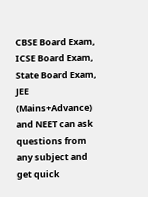CBSE Board Exam, ICSE Board Exam, State Board Exam, JEE (Mains+Advance) and NEET can ask questions from any subject and get quick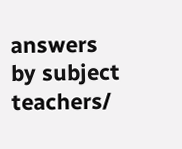answers by subject teachers/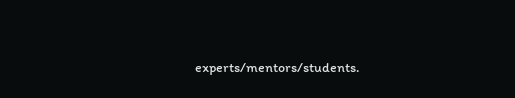experts/mentors/students.